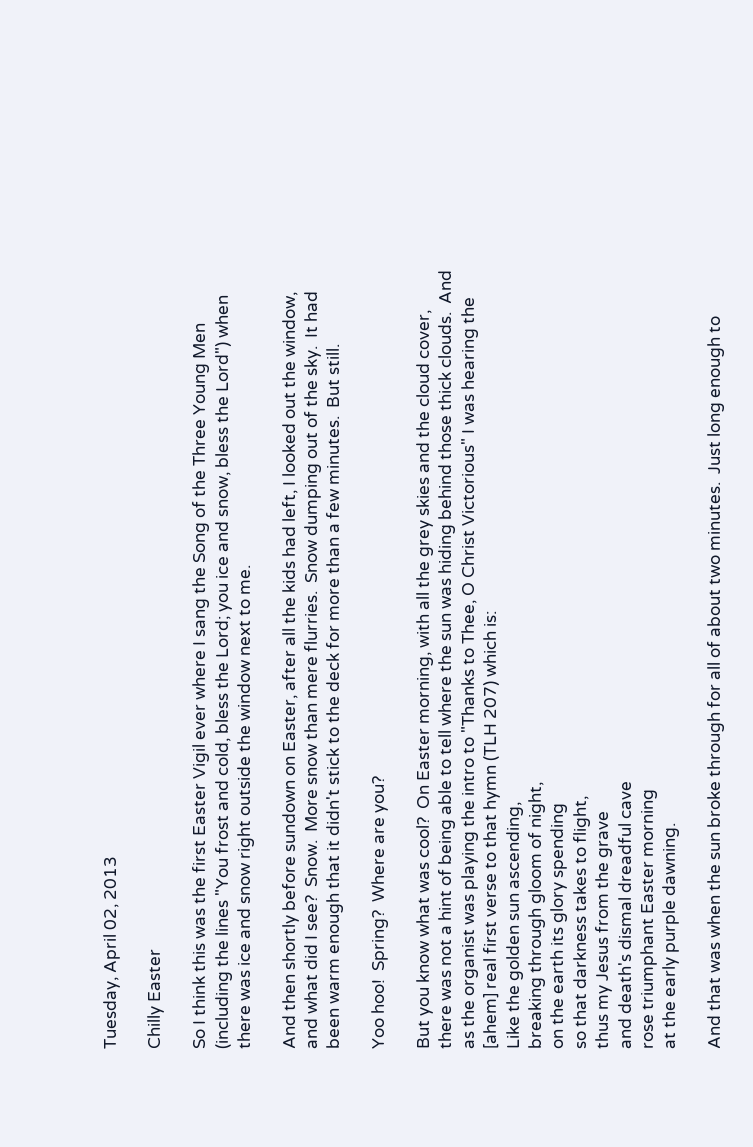Tuesday, April 02, 2013

Chilly Easter

So I think this was the first Easter Vigil ever where I sang the Song of the Three Young Men (including the lines "You frost and cold, bless the Lord; you ice and snow, bless the Lord") when there was ice and snow right outside the window next to me.

And then shortly before sundown on Easter, after all the kids had left, I looked out the window, and what did I see?  Snow.  More snow than mere flurries.  Snow dumping out of the sky.  It had been warm enough that it didn't stick to the deck for more than a few minutes.  But still.

Yoo hoo!  Spring?  Where are you?

But you know what was cool?  On Easter morning, with all the grey skies and the cloud cover, there was not a hint of being able to tell where the sun was hiding behind those thick clouds.  And as the organist was playing the intro to "Thanks to Thee, O Christ Victorious" I was hearing the [ahem] real first verse to that hymn (TLH 207) which is:
Like the golden sun ascending,
breaking through gloom of night,
on the earth its glory spending
so that darkness takes to flight,
thus my Jesus from the grave
and death's dismal dreadful cave
rose triumphant Easter morning
at the early purple dawning.

And that was when the sun broke through for all of about two minutes.  Just long enough to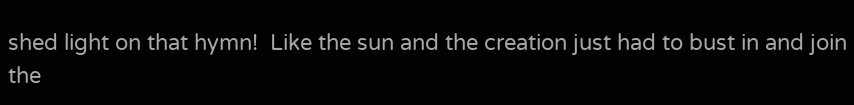shed light on that hymn!  Like the sun and the creation just had to bust in and join the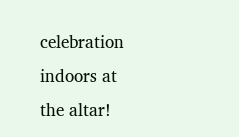celebration indoors at the altar!